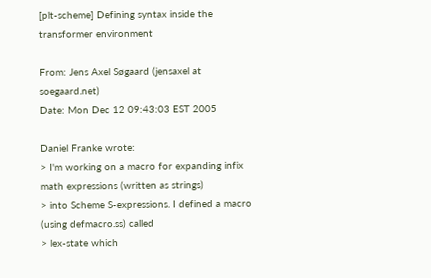[plt-scheme] Defining syntax inside the transformer environment

From: Jens Axel Søgaard (jensaxel at soegaard.net)
Date: Mon Dec 12 09:43:03 EST 2005

Daniel Franke wrote:
> I'm working on a macro for expanding infix math expressions (written as strings)
> into Scheme S-expressions. I defined a macro (using defmacro.ss) called
> lex-state which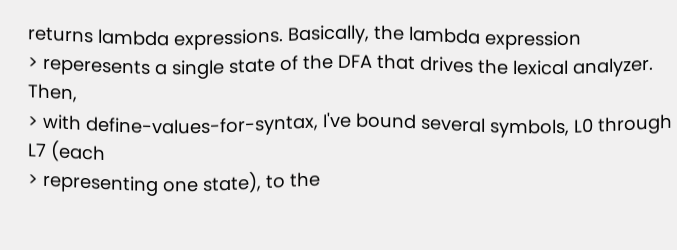returns lambda expressions. Basically, the lambda expression
> reperesents a single state of the DFA that drives the lexical analyzer. Then,
> with define-values-for-syntax, I've bound several symbols, L0 through L7 (each
> representing one state), to the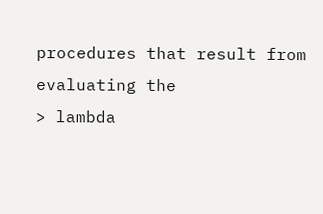procedures that result from evaluating the
> lambda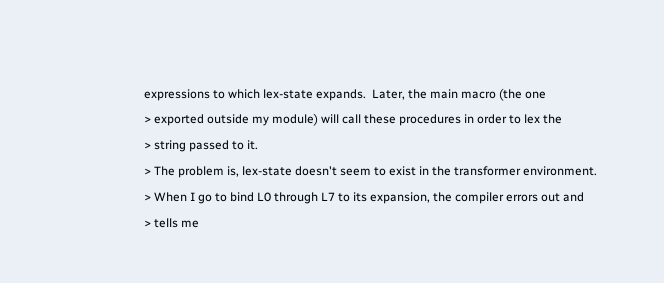expressions to which lex-state expands.  Later, the main macro (the one
> exported outside my module) will call these procedures in order to lex the
> string passed to it.
> The problem is, lex-state doesn't seem to exist in the transformer environment.
> When I go to bind L0 through L7 to its expansion, the compiler errors out and
> tells me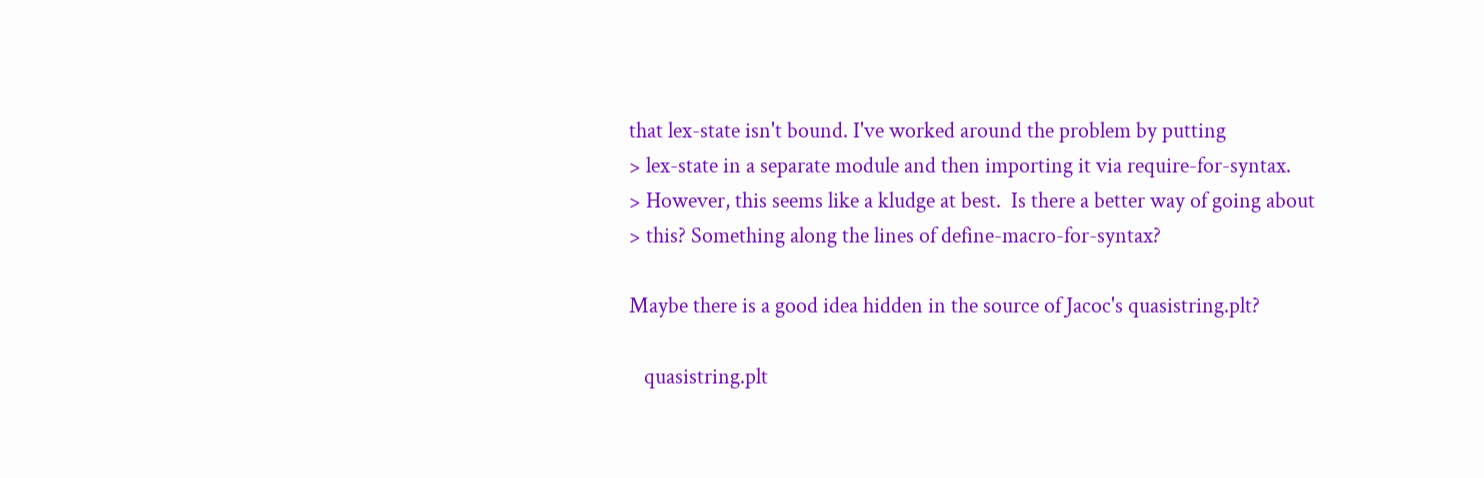that lex-state isn't bound. I've worked around the problem by putting
> lex-state in a separate module and then importing it via require-for-syntax.
> However, this seems like a kludge at best.  Is there a better way of going about
> this? Something along the lines of define-macro-for-syntax?

Maybe there is a good idea hidden in the source of Jacoc's quasistring.plt?

   quasistring.plt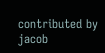contributed by jacob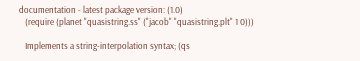documentation - latest package version: (1.0)
   (require (planet "quasistring.ss" ("jacob" "quasistring.plt" 1 0)))

   Implements a string-interpolation syntax; (qs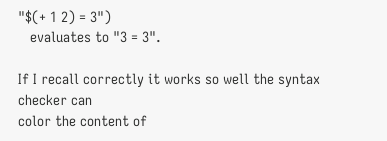"$(+ 1 2) = 3")
   evaluates to "3 = 3".

If I recall correctly it works so well the syntax checker can
color the content of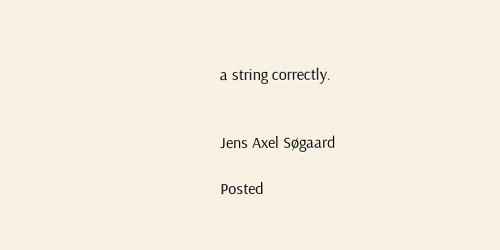a string correctly.


Jens Axel Søgaard

Posted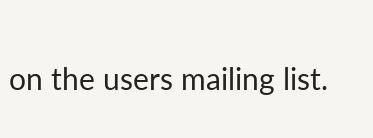on the users mailing list.